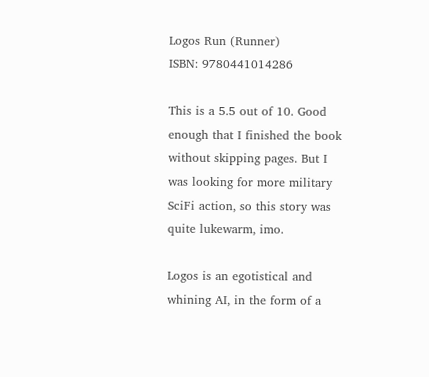Logos Run (Runner)
ISBN: 9780441014286

This is a 5.5 out of 10. Good enough that I finished the book without skipping pages. But I was looking for more military SciFi action, so this story was quite lukewarm, imo.

Logos is an egotistical and whining AI, in the form of a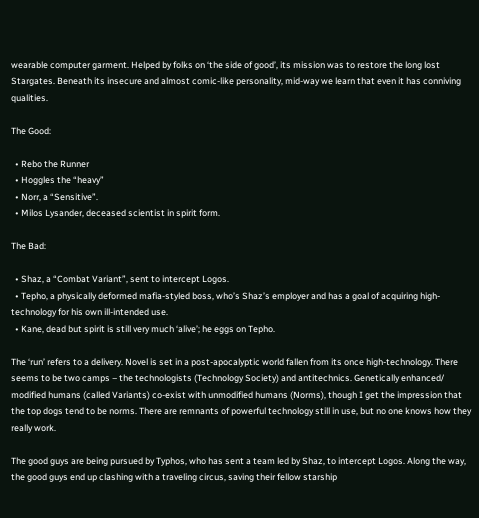wearable computer garment. Helped by folks on ‘the side of good’, its mission was to restore the long lost Stargates. Beneath its insecure and almost comic-like personality, mid-way we learn that even it has conniving qualities.

The Good:

  • Rebo the Runner
  • Hoggles the “heavy”
  • Norr, a “Sensitive”.
  • Milos Lysander, deceased scientist in spirit form.

The Bad:

  • Shaz, a “Combat Variant”, sent to intercept Logos.
  • Tepho, a physically deformed mafia-styled boss, who’s Shaz’s employer and has a goal of acquiring high-technology for his own ill-intended use.
  • Kane, dead but spirit is still very much ‘alive’; he eggs on Tepho.

The ‘run’ refers to a delivery. Novel is set in a post-apocalyptic world fallen from its once high-technology. There seems to be two camps – the technologists (Technology Society) and antitechnics. Genetically enhanced/ modified humans (called Variants) co-exist with unmodified humans (Norms), though I get the impression that the top dogs tend to be norms. There are remnants of powerful technology still in use, but no one knows how they really work.

The good guys are being pursued by Typhos, who has sent a team led by Shaz, to intercept Logos. Along the way, the good guys end up clashing with a traveling circus, saving their fellow starship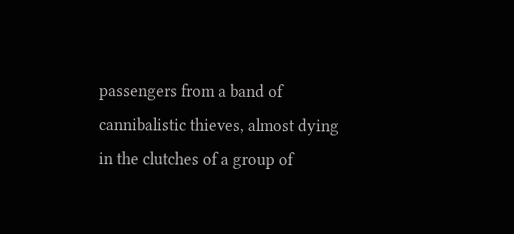passengers from a band of cannibalistic thieves, almost dying in the clutches of a group of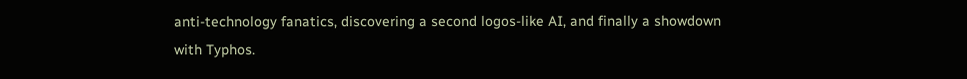anti-technology fanatics, discovering a second logos-like AI, and finally a showdown with Typhos.